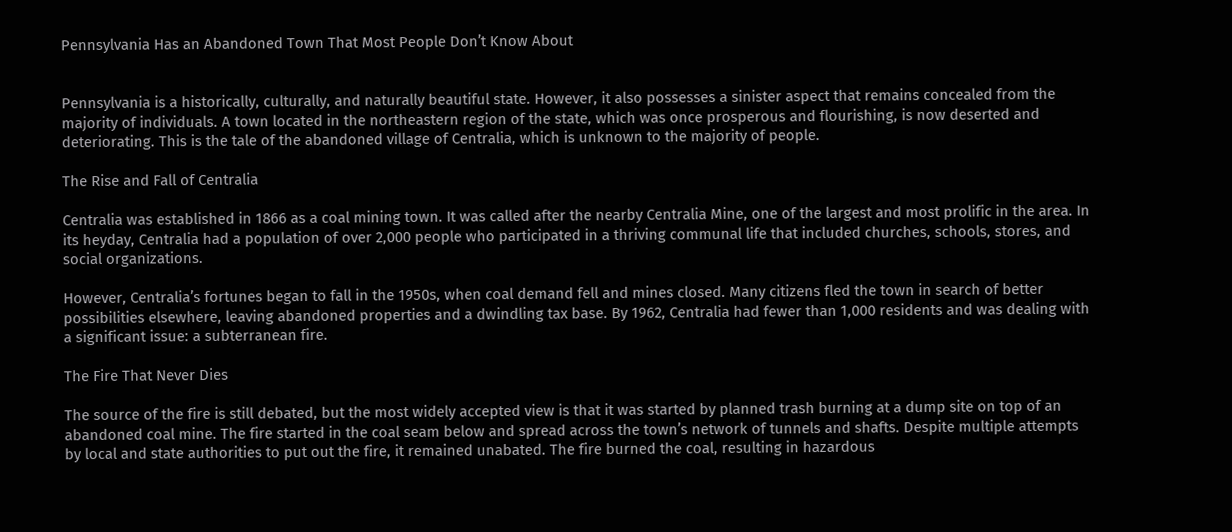Pennsylvania Has an Abandoned Town That Most People Don’t Know About


Pennsylvania is a historically, culturally, and naturally beautiful state. However, it also possesses a sinister aspect that remains concealed from the majority of individuals. A town located in the northeastern region of the state, which was once prosperous and flourishing, is now deserted and deteriorating. This is the tale of the abandoned village of Centralia, which is unknown to the majority of people.

The Rise and Fall of Centralia

Centralia was established in 1866 as a coal mining town. It was called after the nearby Centralia Mine, one of the largest and most prolific in the area. In its heyday, Centralia had a population of over 2,000 people who participated in a thriving communal life that included churches, schools, stores, and social organizations.

However, Centralia’s fortunes began to fall in the 1950s, when coal demand fell and mines closed. Many citizens fled the town in search of better possibilities elsewhere, leaving abandoned properties and a dwindling tax base. By 1962, Centralia had fewer than 1,000 residents and was dealing with a significant issue: a subterranean fire.

The Fire That Never Dies

The source of the fire is still debated, but the most widely accepted view is that it was started by planned trash burning at a dump site on top of an abandoned coal mine. The fire started in the coal seam below and spread across the town’s network of tunnels and shafts. Despite multiple attempts by local and state authorities to put out the fire, it remained unabated. The fire burned the coal, resulting in hazardous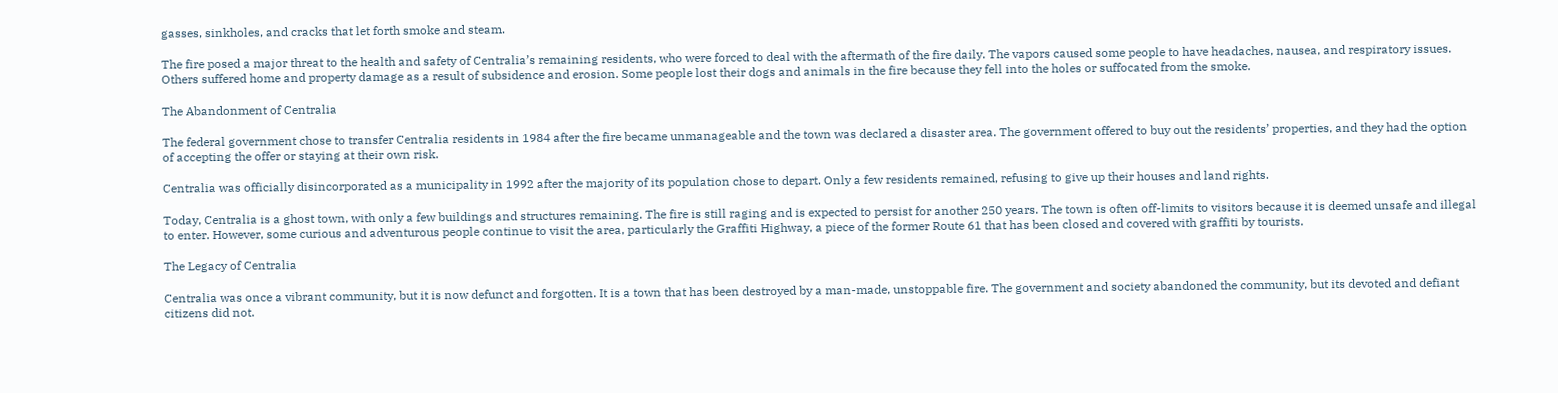gasses, sinkholes, and cracks that let forth smoke and steam.

The fire posed a major threat to the health and safety of Centralia’s remaining residents, who were forced to deal with the aftermath of the fire daily. The vapors caused some people to have headaches, nausea, and respiratory issues. Others suffered home and property damage as a result of subsidence and erosion. Some people lost their dogs and animals in the fire because they fell into the holes or suffocated from the smoke.

The Abandonment of Centralia

The federal government chose to transfer Centralia residents in 1984 after the fire became unmanageable and the town was declared a disaster area. The government offered to buy out the residents’ properties, and they had the option of accepting the offer or staying at their own risk.

Centralia was officially disincorporated as a municipality in 1992 after the majority of its population chose to depart. Only a few residents remained, refusing to give up their houses and land rights.

Today, Centralia is a ghost town, with only a few buildings and structures remaining. The fire is still raging and is expected to persist for another 250 years. The town is often off-limits to visitors because it is deemed unsafe and illegal to enter. However, some curious and adventurous people continue to visit the area, particularly the Graffiti Highway, a piece of the former Route 61 that has been closed and covered with graffiti by tourists.

The Legacy of Centralia

Centralia was once a vibrant community, but it is now defunct and forgotten. It is a town that has been destroyed by a man-made, unstoppable fire. The government and society abandoned the community, but its devoted and defiant citizens did not.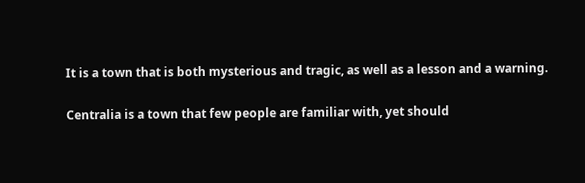It is a town that is both mysterious and tragic, as well as a lesson and a warning.

Centralia is a town that few people are familiar with, yet should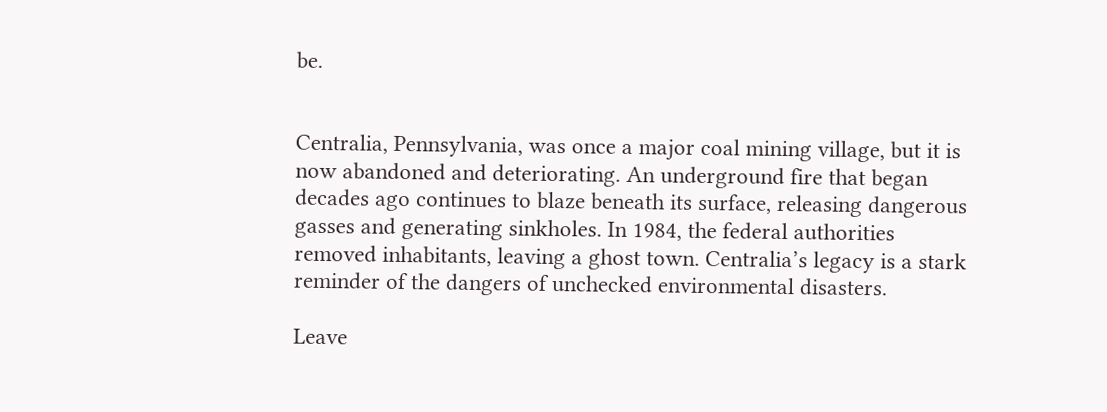be.


Centralia, Pennsylvania, was once a major coal mining village, but it is now abandoned and deteriorating. An underground fire that began decades ago continues to blaze beneath its surface, releasing dangerous gasses and generating sinkholes. In 1984, the federal authorities removed inhabitants, leaving a ghost town. Centralia’s legacy is a stark reminder of the dangers of unchecked environmental disasters.

Leave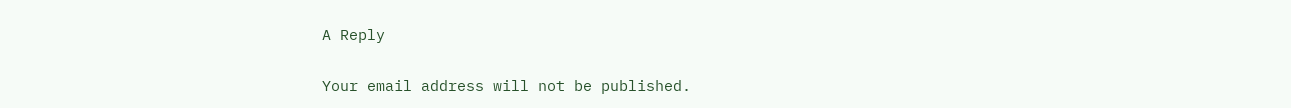A Reply

Your email address will not be published.